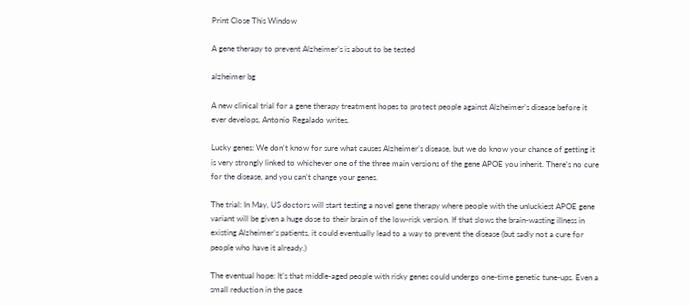Print Close This Window

A gene therapy to prevent Alzheimer’s is about to be tested

alzheimer bg

A new clinical trial for a gene therapy treatment hopes to protect people against Alzheimer’s disease before it ever develops, Antonio Regalado writes.

Lucky genes: We don’t know for sure what causes Alzheimer’s disease, but we do know your chance of getting it is very strongly linked to whichever one of the three main versions of the gene APOE you inherit. There’s no cure for the disease, and you can’t change your genes.

The trial: In May, US doctors will start testing a novel gene therapy where people with the unluckiest APOE gene variant will be given a huge dose to their brain of the low-risk version. If that slows the brain-wasting illness in existing Alzheimer’s patients, it could eventually lead to a way to prevent the disease (but sadly not a cure for people who have it already.)

The eventual hope: It’s that middle-aged people with risky genes could undergo one-time genetic tune-ups. Even a small reduction in the pace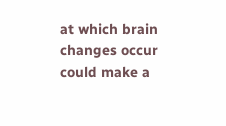at which brain changes occur could make a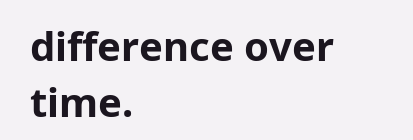difference over time.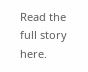Read the full story here.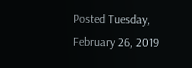Posted Tuesday, February 26, 2019